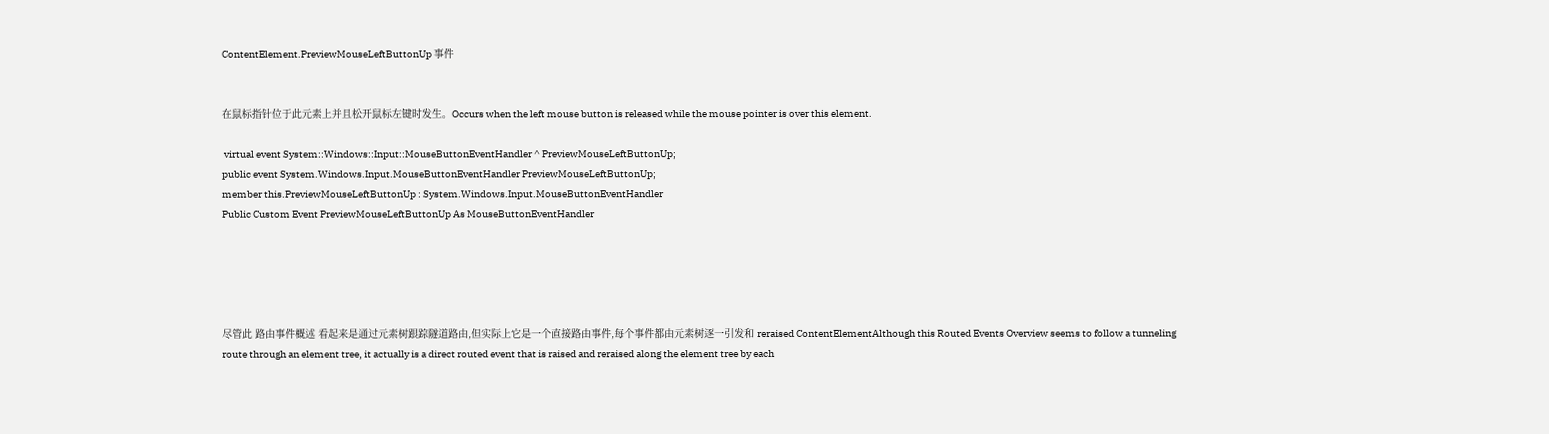ContentElement.PreviewMouseLeftButtonUp 事件


在鼠标指针位于此元素上并且松开鼠标左键时发生。Occurs when the left mouse button is released while the mouse pointer is over this element.

 virtual event System::Windows::Input::MouseButtonEventHandler ^ PreviewMouseLeftButtonUp;
public event System.Windows.Input.MouseButtonEventHandler PreviewMouseLeftButtonUp;
member this.PreviewMouseLeftButtonUp : System.Windows.Input.MouseButtonEventHandler
Public Custom Event PreviewMouseLeftButtonUp As MouseButtonEventHandler





尽管此 路由事件概述 看起来是通过元素树跟踪隧道路由,但实际上它是一个直接路由事件,每个事件都由元素树逐一引发和 reraised ContentElementAlthough this Routed Events Overview seems to follow a tunneling route through an element tree, it actually is a direct routed event that is raised and reraised along the element tree by each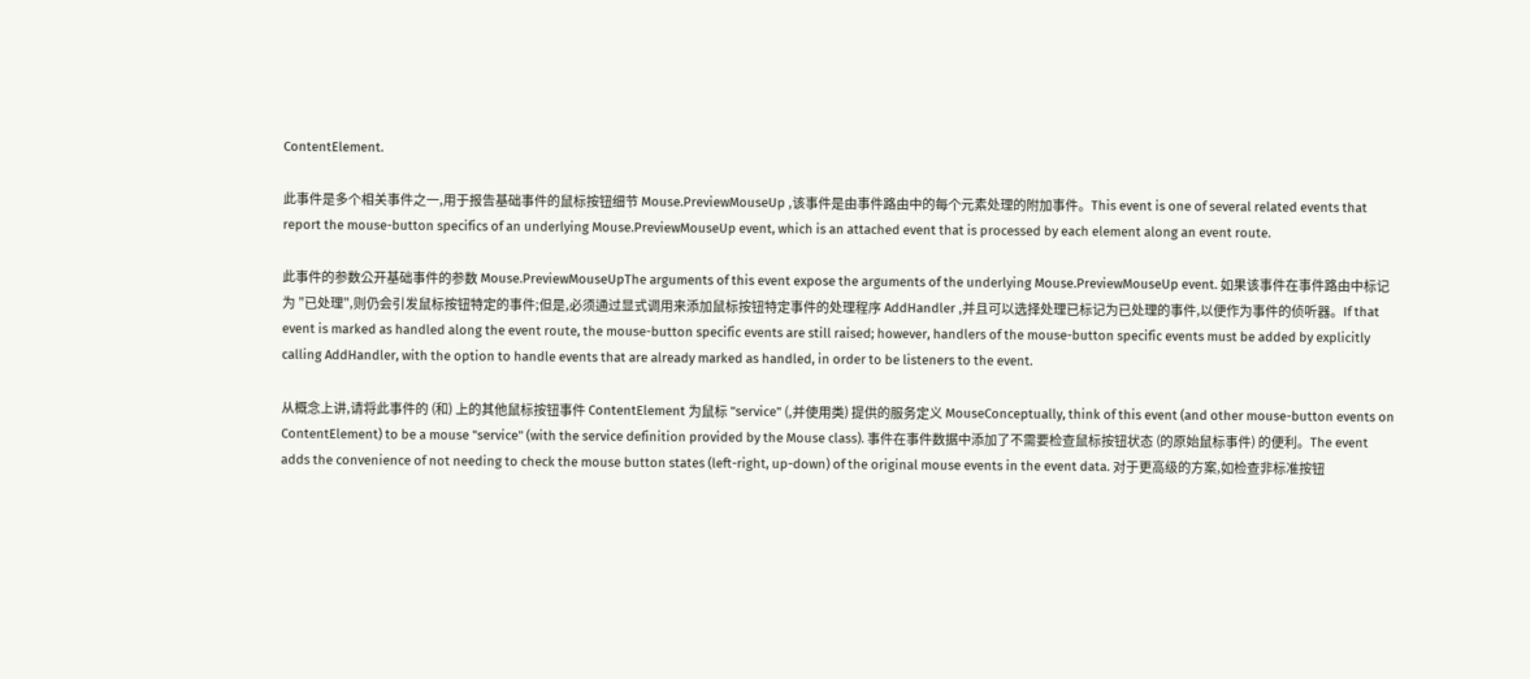ContentElement.

此事件是多个相关事件之一,用于报告基础事件的鼠标按钮细节 Mouse.PreviewMouseUp ,该事件是由事件路由中的每个元素处理的附加事件。This event is one of several related events that report the mouse-button specifics of an underlying Mouse.PreviewMouseUp event, which is an attached event that is processed by each element along an event route.

此事件的参数公开基础事件的参数 Mouse.PreviewMouseUpThe arguments of this event expose the arguments of the underlying Mouse.PreviewMouseUp event. 如果该事件在事件路由中标记为 "已处理",则仍会引发鼠标按钮特定的事件;但是,必须通过显式调用来添加鼠标按钮特定事件的处理程序 AddHandler ,并且可以选择处理已标记为已处理的事件,以便作为事件的侦听器。If that event is marked as handled along the event route, the mouse-button specific events are still raised; however, handlers of the mouse-button specific events must be added by explicitly calling AddHandler, with the option to handle events that are already marked as handled, in order to be listeners to the event.

从概念上讲,请将此事件的 (和) 上的其他鼠标按钮事件 ContentElement 为鼠标 "service" (,并使用类) 提供的服务定义 MouseConceptually, think of this event (and other mouse-button events on ContentElement) to be a mouse "service" (with the service definition provided by the Mouse class). 事件在事件数据中添加了不需要检查鼠标按钮状态 (的原始鼠标事件) 的便利。The event adds the convenience of not needing to check the mouse button states (left-right, up-down) of the original mouse events in the event data. 对于更高级的方案,如检查非标准按钮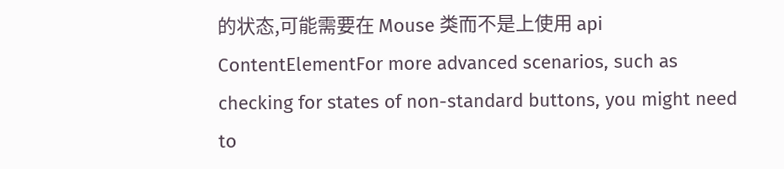的状态,可能需要在 Mouse 类而不是上使用 api ContentElementFor more advanced scenarios, such as checking for states of non-standard buttons, you might need to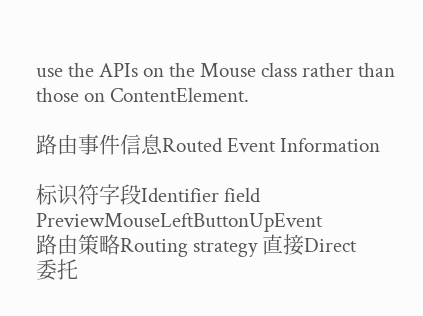use the APIs on the Mouse class rather than those on ContentElement.

路由事件信息Routed Event Information

标识符字段Identifier field PreviewMouseLeftButtonUpEvent
路由策略Routing strategy 直接Direct
委托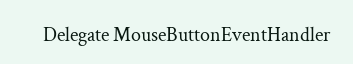Delegate MouseButtonEventHandler